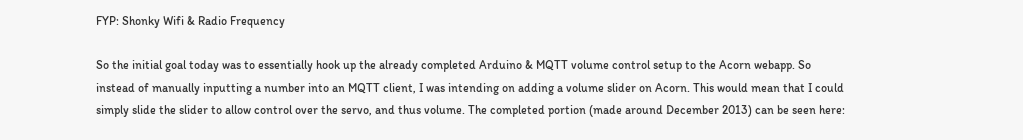FYP: Shonky Wifi & Radio Frequency

So the initial goal today was to essentially hook up the already completed Arduino & MQTT volume control setup to the Acorn webapp. So instead of manually inputting a number into an MQTT client, I was intending on adding a volume slider on Acorn. This would mean that I could simply slide the slider to allow control over the servo, and thus volume. The completed portion (made around December 2013) can be seen here: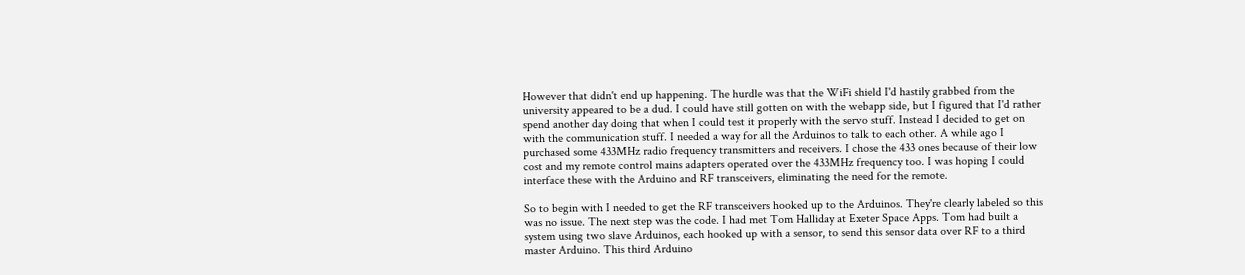However that didn't end up happening. The hurdle was that the WiFi shield I'd hastily grabbed from the university appeared to be a dud. I could have still gotten on with the webapp side, but I figured that I'd rather spend another day doing that when I could test it properly with the servo stuff. Instead I decided to get on with the communication stuff. I needed a way for all the Arduinos to talk to each other. A while ago I purchased some 433MHz radio frequency transmitters and receivers. I chose the 433 ones because of their low cost and my remote control mains adapters operated over the 433MHz frequency too. I was hoping I could interface these with the Arduino and RF transceivers, eliminating the need for the remote.

So to begin with I needed to get the RF transceivers hooked up to the Arduinos. They're clearly labeled so this was no issue. The next step was the code. I had met Tom Halliday at Exeter Space Apps. Tom had built a system using two slave Arduinos, each hooked up with a sensor, to send this sensor data over RF to a third master Arduino. This third Arduino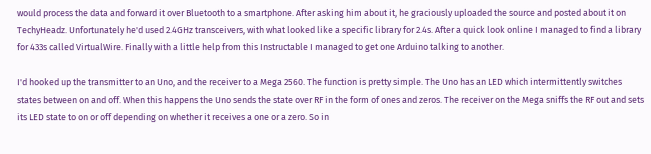would process the data and forward it over Bluetooth to a smartphone. After asking him about it, he graciously uploaded the source and posted about it on TechyHeadz. Unfortunately he'd used 2.4GHz transceivers, with what looked like a specific library for 2.4s. After a quick look online I managed to find a library for 433s called VirtualWire. Finally with a little help from this Instructable I managed to get one Arduino talking to another.

I'd hooked up the transmitter to an Uno, and the receiver to a Mega 2560. The function is pretty simple. The Uno has an LED which intermittently switches states between on and off. When this happens the Uno sends the state over RF in the form of ones and zeros. The receiver on the Mega sniffs the RF out and sets its LED state to on or off depending on whether it receives a one or a zero. So in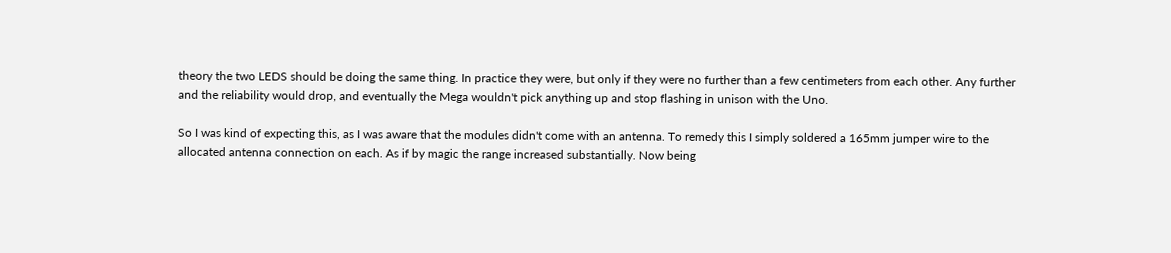theory the two LEDS should be doing the same thing. In practice they were, but only if they were no further than a few centimeters from each other. Any further and the reliability would drop, and eventually the Mega wouldn't pick anything up and stop flashing in unison with the Uno.

So I was kind of expecting this, as I was aware that the modules didn't come with an antenna. To remedy this I simply soldered a 165mm jumper wire to the allocated antenna connection on each. As if by magic the range increased substantially. Now being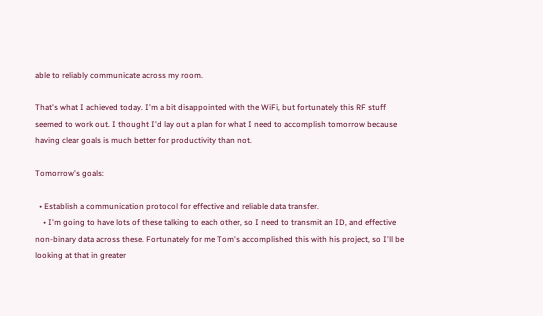able to reliably communicate across my room.

That's what I achieved today. I'm a bit disappointed with the WiFi, but fortunately this RF stuff seemed to work out. I thought I'd lay out a plan for what I need to accomplish tomorrow because having clear goals is much better for productivity than not.

Tomorrow's goals:

  • Establish a communication protocol for effective and reliable data transfer.
    • I'm going to have lots of these talking to each other, so I need to transmit an ID, and effective non-binary data across these. Fortunately for me Tom's accomplished this with his project, so I'll be looking at that in greater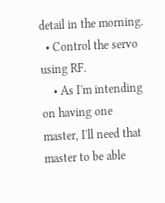detail in the morning.
  • Control the servo using RF.
    • As I'm intending on having one master, I'll need that master to be able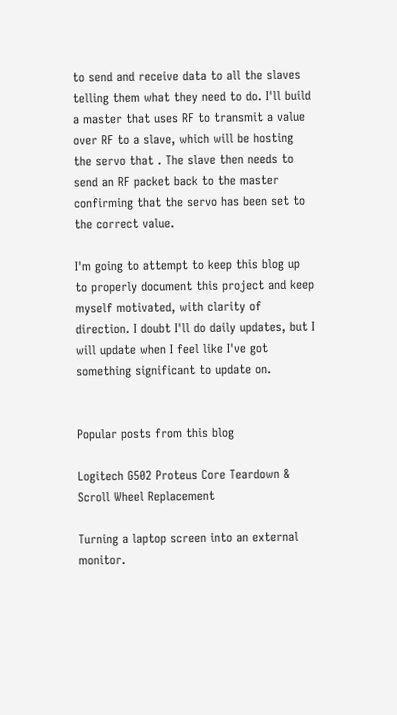to send and receive data to all the slaves telling them what they need to do. I'll build a master that uses RF to transmit a value over RF to a slave, which will be hosting the servo that . The slave then needs to send an RF packet back to the master confirming that the servo has been set to the correct value.

I'm going to attempt to keep this blog up to properly document this project and keep myself motivated, with clarity of direction. I doubt I'll do daily updates, but I will update when I feel like I've got something significant to update on.


Popular posts from this blog

Logitech G502 Proteus Core Teardown & Scroll Wheel Replacement

Turning a laptop screen into an external monitor.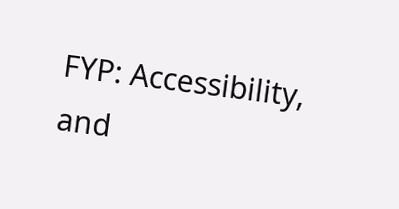FYP: Accessibility, and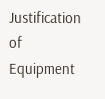Justification of Equipment